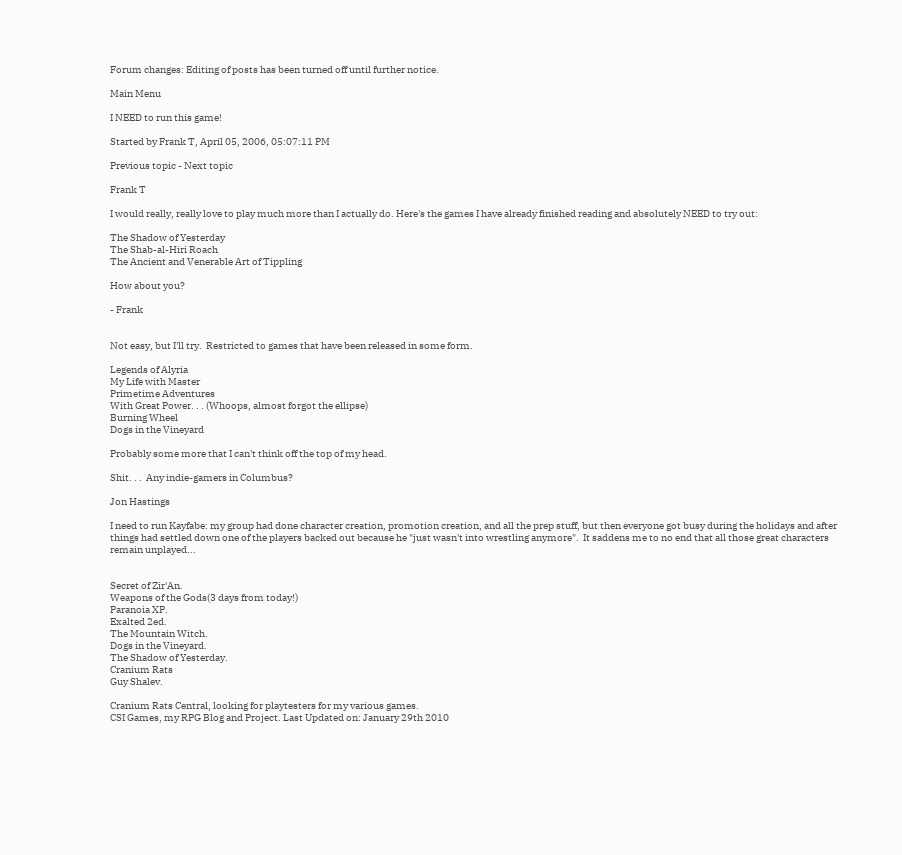Forum changes: Editing of posts has been turned off until further notice.

Main Menu

I NEED to run this game!

Started by Frank T, April 05, 2006, 05:07:11 PM

Previous topic - Next topic

Frank T

I would really, really love to play much more than I actually do. Here's the games I have already finished reading and absolutely NEED to try out:

The Shadow of Yesterday
The Shab-al-Hiri Roach
The Ancient and Venerable Art of Tippling

How about you?

- Frank


Not easy, but I'll try.  Restricted to games that have been released in some form.

Legends of Alyria
My Life with Master
Primetime Adventures
With Great Power. . . (Whoops, almost forgot the ellipse)
Burning Wheel
Dogs in the Vineyard

Probably some more that I can't think off the top of my head.

Shit. . .  Any indie-gamers in Columbus?

Jon Hastings

I need to run Kayfabe: my group had done character creation, promotion creation, and all the prep stuff, but then everyone got busy during the holidays and after things had settled down one of the players backed out because he "just wasn't into wrestling anymore".  It saddens me to no end that all those great characters remain unplayed...


Secret of Zir'An.
Weapons of the Gods(3 days from today!)
Paranoia XP.
Exalted 2ed.
The Mountain Witch.
Dogs in the Vineyard.
The Shadow of Yesterday.
Cranium Rats
Guy Shalev.

Cranium Rats Central, looking for playtesters for my various games.
CSI Games, my RPG Blog and Project. Last Updated on: January 29th 2010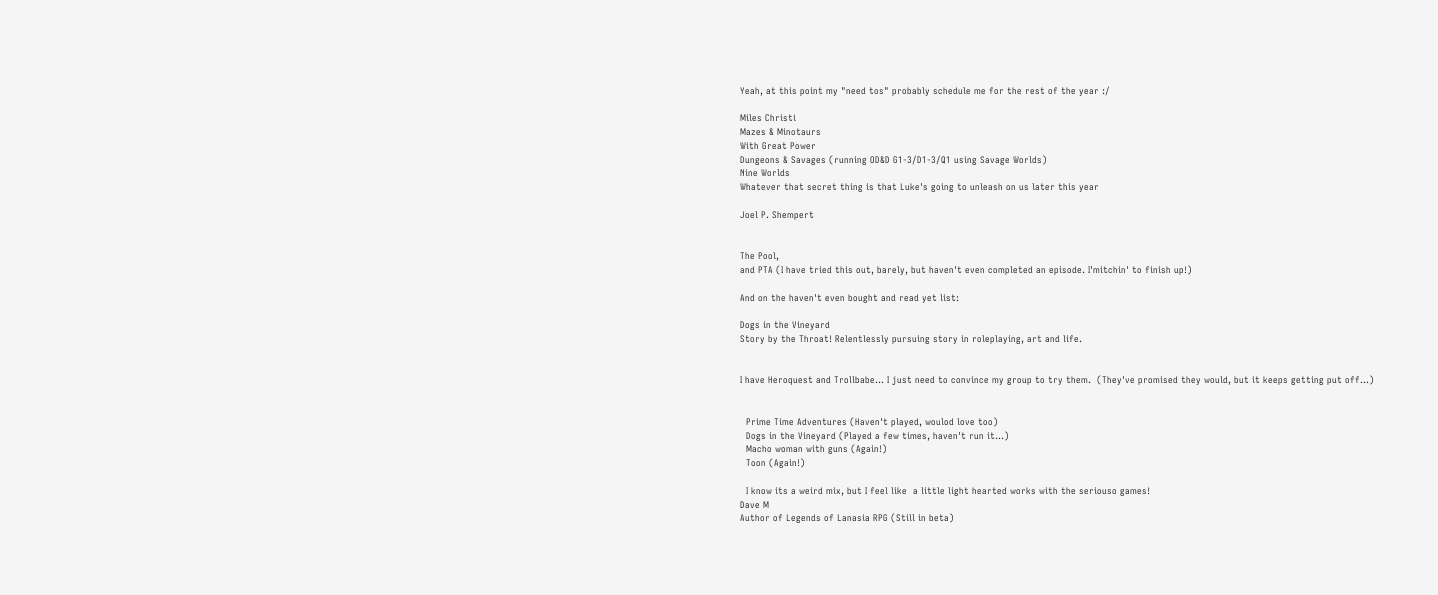Yeah, at this point my "need tos" probably schedule me for the rest of the year :/

Miles Christi
Mazes & Minotaurs
With Great Power
Dungeons & Savages (running OD&D G1-3/D1-3/Q1 using Savage Worlds)
Nine Worlds
Whatever that secret thing is that Luke's going to unleash on us later this year

Joel P. Shempert


The Pool,
and PTA (I have tried this out, barely, but haven't even completed an episode. I'mitchin' to finish up!)

And on the haven't even bought and read yet list:

Dogs in the Vineyard
Story by the Throat! Relentlessly pursuing story in roleplaying, art and life.


I have Heroquest and Trollbabe... I just need to convince my group to try them.  (They've promised they would, but it keeps getting put off...)


  Prime Time Adventures (Haven't played, woulod love too)
  Dogs in the Vineyard (Played a few times, haven't run it...)
  Macho woman with guns (Again!)
  Toon (Again!)

  I know its a weird mix, but I feel like  a little light hearted works with the seriouso games!
Dave M
Author of Legends of Lanasia RPG (Still in beta)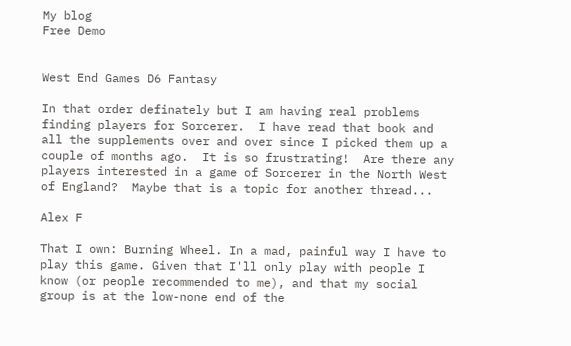My blog
Free Demo


West End Games D6 Fantasy

In that order definately but I am having real problems finding players for Sorcerer.  I have read that book and all the supplements over and over since I picked them up a couple of months ago.  It is so frustrating!  Are there any players interested in a game of Sorcerer in the North West of England?  Maybe that is a topic for another thread...

Alex F

That I own: Burning Wheel. In a mad, painful way I have to play this game. Given that I'll only play with people I know (or people recommended to me), and that my social group is at the low-none end of the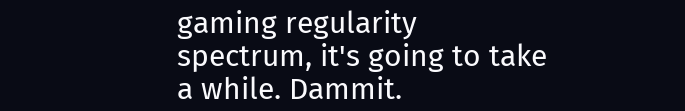gaming regularity spectrum, it's going to take a while. Dammit.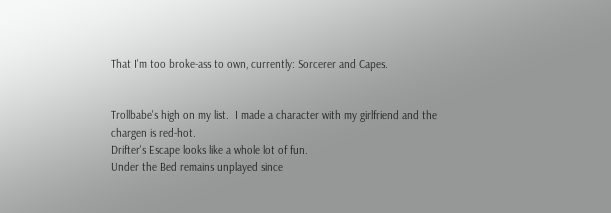That I'm too broke-ass to own, currently: Sorcerer and Capes.


Trollbabe's high on my list.  I made a character with my girlfriend and the chargen is red-hot.
Drifter's Escape looks like a whole lot of fun.
Under the Bed remains unplayed since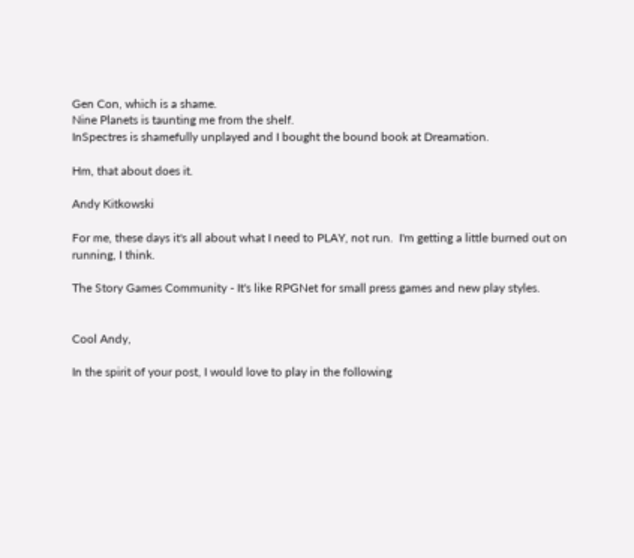Gen Con, which is a shame.
Nine Planets is taunting me from the shelf.
InSpectres is shamefully unplayed and I bought the bound book at Dreamation.

Hm, that about does it.

Andy Kitkowski

For me, these days it's all about what I need to PLAY, not run.  I'm getting a little burned out on running, I think.

The Story Games Community - It's like RPGNet for small press games and new play styles.


Cool Andy,

In the spirit of your post, I would love to play in the following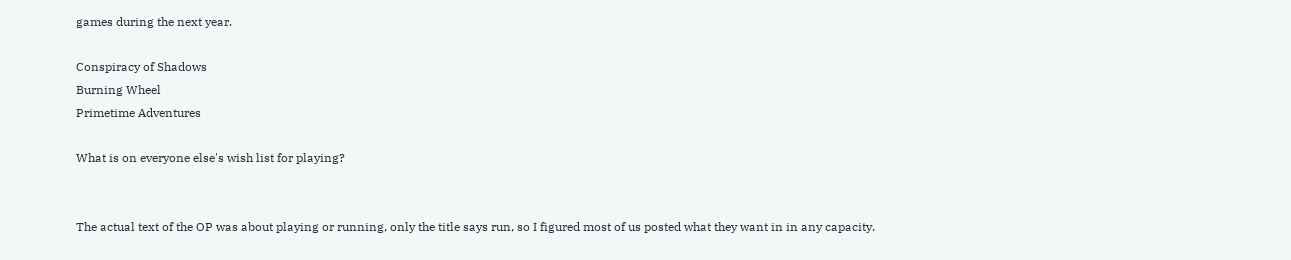games during the next year.

Conspiracy of Shadows
Burning Wheel
Primetime Adventures

What is on everyone else's wish list for playing?


The actual text of the OP was about playing or running, only the title says run, so I figured most of us posted what they want in in any capacity.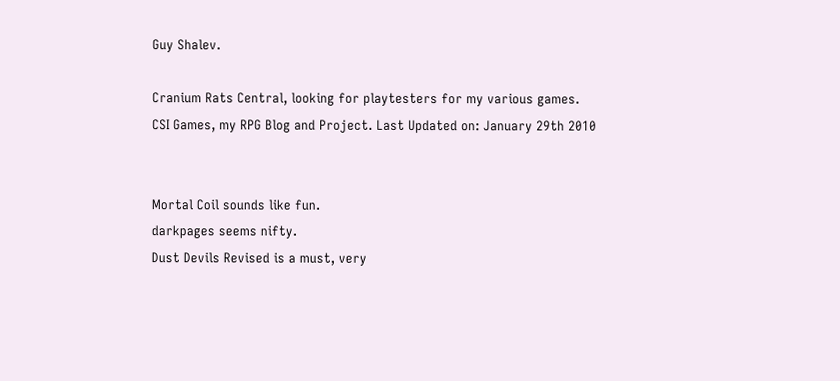Guy Shalev.

Cranium Rats Central, looking for playtesters for my various games.
CSI Games, my RPG Blog and Project. Last Updated on: January 29th 2010


Mortal Coil sounds like fun.
darkpages seems nifty.
Dust Devils Revised is a must, very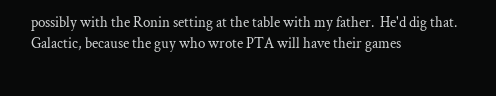possibly with the Ronin setting at the table with my father.  He'd dig that.
Galactic, because the guy who wrote PTA will have their games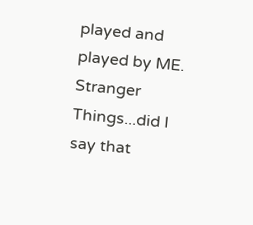played and played by ME.
Stranger Things...did I say that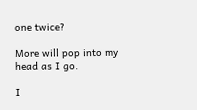one twice?

More will pop into my head as I go.

I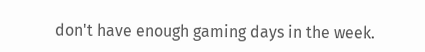don't have enough gaming days in the week.